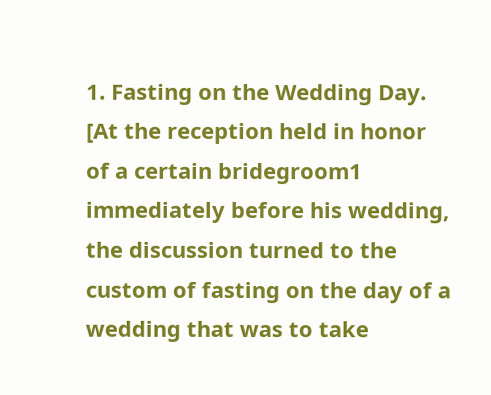1. Fasting on the Wedding Day. [At the reception held in honor of a certain bridegroom1 immediately before his wedding, the discussion turned to the custom of fasting on the day of a wedding that was to take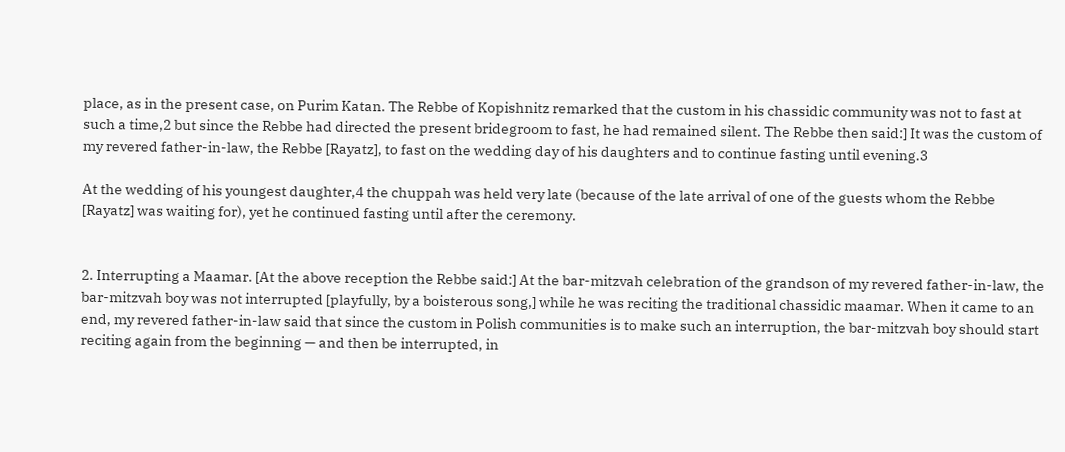place, as in the present case, on Purim Katan. The Rebbe of Kopishnitz remarked that the custom in his chassidic community was not to fast at such a time,2 but since the Rebbe had directed the present bridegroom to fast, he had remained silent. The Rebbe then said:] It was the custom of my revered father-in-law, the Rebbe [Rayatz], to fast on the wedding day of his daughters and to continue fasting until evening.3

At the wedding of his youngest daughter,4 the chuppah was held very late (because of the late arrival of one of the guests whom the Rebbe [Rayatz] was waiting for), yet he continued fasting until after the ceremony.


2. Interrupting a Maamar. [At the above reception the Rebbe said:] At the bar-mitzvah celebration of the grandson of my revered father-in-law, the bar-mitzvah boy was not interrupted [playfully, by a boisterous song,] while he was reciting the traditional chassidic maamar. When it came to an end, my revered father-in-law said that since the custom in Polish communities is to make such an interruption, the bar-mitzvah boy should start reciting again from the beginning — and then be interrupted, in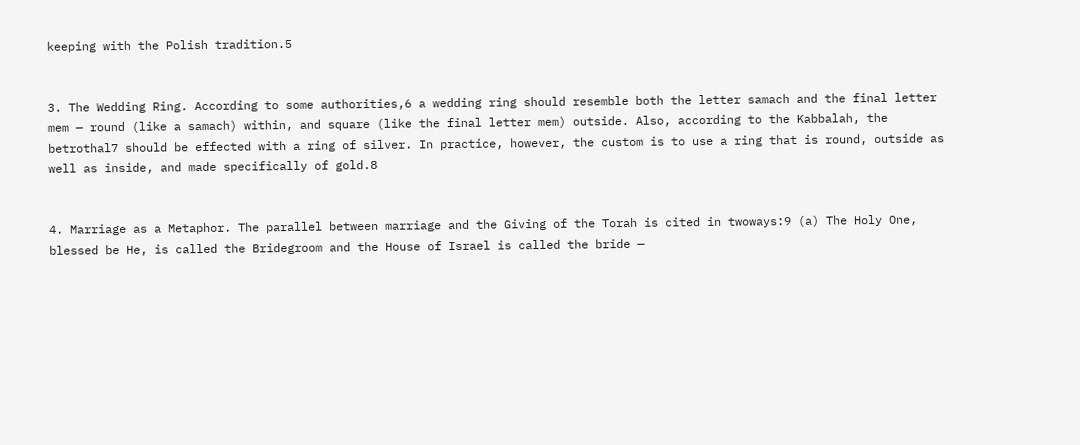keeping with the Polish tradition.5


3. The Wedding Ring. According to some authorities,6 a wedding ring should resemble both the letter samach and the final letter mem — round (like a samach) within, and square (like the final letter mem) outside. Also, according to the Kabbalah, the betrothal7 should be effected with a ring of silver. In practice, however, the custom is to use a ring that is round, outside as well as inside, and made specifically of gold.8


4. Marriage as a Metaphor. The parallel between marriage and the Giving of the Torah is cited in twoways:9 (a) The Holy One, blessed be He, is called the Bridegroom and the House of Israel is called the bride —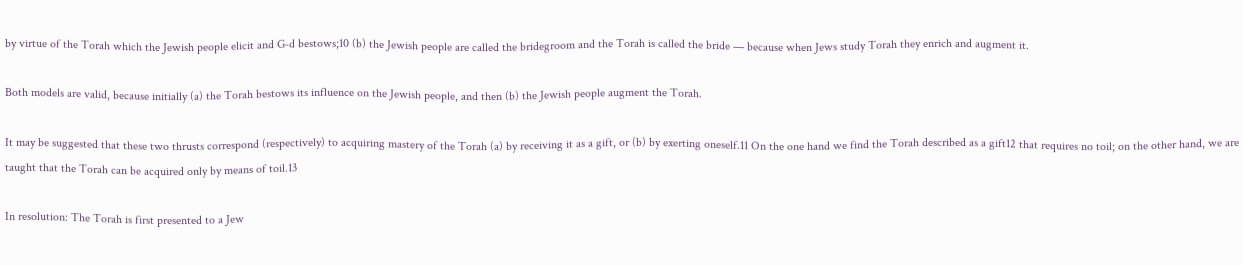by virtue of the Torah which the Jewish people elicit and G‑d bestows;10 (b) the Jewish people are called the bridegroom and the Torah is called the bride — because when Jews study Torah they enrich and augment it.

Both models are valid, because initially (a) the Torah bestows its influence on the Jewish people, and then (b) the Jewish people augment the Torah.

It may be suggested that these two thrusts correspond (respectively) to acquiring mastery of the Torah (a) by receiving it as a gift, or (b) by exerting oneself.11 On the one hand we find the Torah described as a gift12 that requires no toil; on the other hand, we are taught that the Torah can be acquired only by means of toil.13

In resolution: The Torah is first presented to a Jew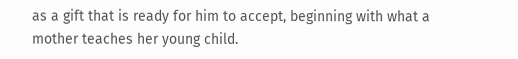as a gift that is ready for him to accept, beginning with what a mother teaches her young child.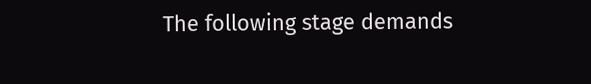The following stage demands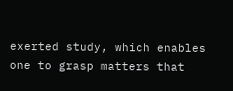exerted study, which enables one to grasp matters that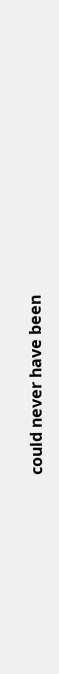could never have been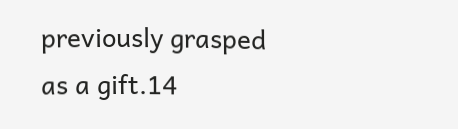previously grasped as a gift.14